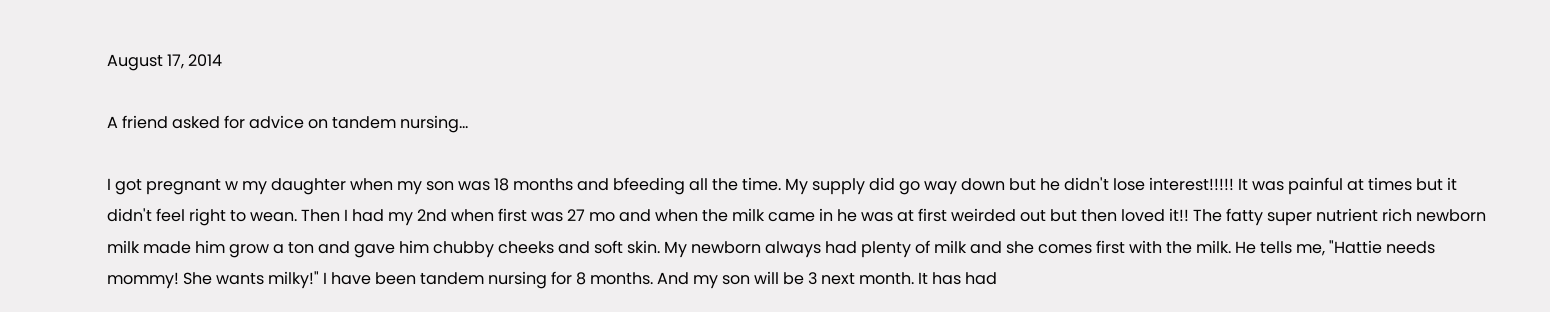August 17, 2014

A friend asked for advice on tandem nursing...

I got pregnant w my daughter when my son was 18 months and bfeeding all the time. My supply did go way down but he didn't lose interest!!!!! It was painful at times but it didn't feel right to wean. Then I had my 2nd when first was 27 mo and when the milk came in he was at first weirded out but then loved it!! The fatty super nutrient rich newborn milk made him grow a ton and gave him chubby cheeks and soft skin. My newborn always had plenty of milk and she comes first with the milk. He tells me, "Hattie needs mommy! She wants milky!" I have been tandem nursing for 8 months. And my son will be 3 next month. It has had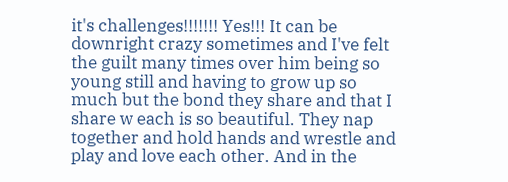it's challenges!!!!!!! Yes!!! It can be downright crazy sometimes and I've felt the guilt many times over him being so young still and having to grow up so much but the bond they share and that I share w each is so beautiful. They nap together and hold hands and wrestle and play and love each other. And in the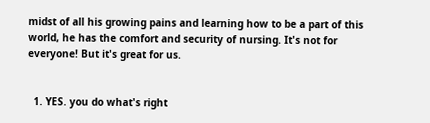midst of all his growing pains and learning how to be a part of this world, he has the comfort and security of nursing. It's not for everyone! But it's great for us.


  1. YES. you do what's right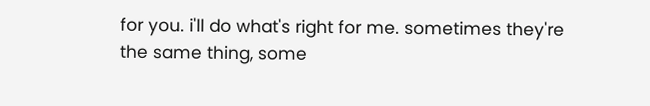for you. i'll do what's right for me. sometimes they're the same thing, some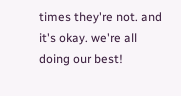times they're not. and it's okay. we're all doing our best!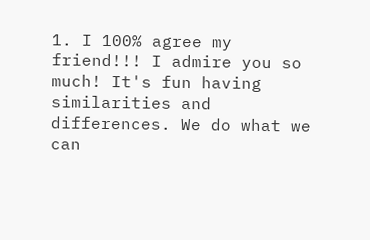1. I 100% agree my friend!!! I admire you so much! It's fun having similarities and differences. We do what we can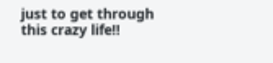just to get through this crazy life!!